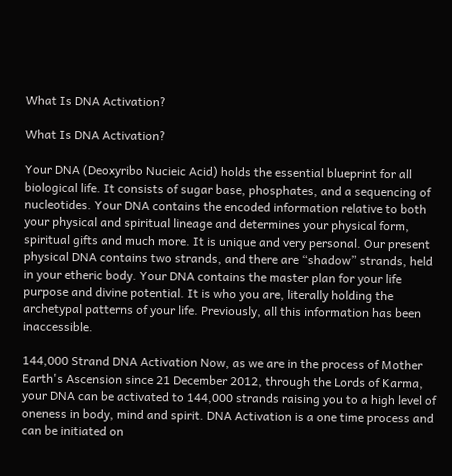What Is DNA Activation?

What Is DNA Activation?

Your DNA (Deoxyribo Nucieic Acid) holds the essential blueprint for all biological life. It consists of sugar base, phosphates, and a sequencing of nucleotides. Your DNA contains the encoded information relative to both your physical and spiritual lineage and determines your physical form, spiritual gifts and much more. It is unique and very personal. Our present physical DNA contains two strands, and there are “shadow” strands, held in your etheric body. Your DNA contains the master plan for your life purpose and divine potential. It is who you are, literally holding the archetypal patterns of your life. Previously, all this information has been inaccessible.

144,000 Strand DNA Activation Now, as we are in the process of Mother Earth's Ascension since 21 December 2012, through the Lords of Karma, your DNA can be activated to 144,000 strands raising you to a high level of oneness in body, mind and spirit. DNA Activation is a one time process and can be initiated on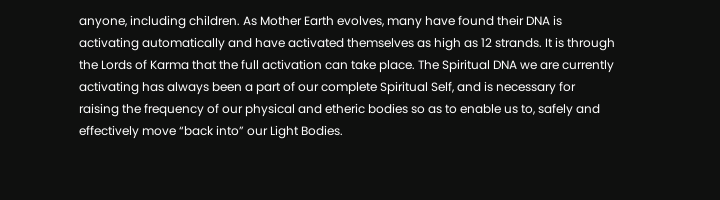anyone, including children. As Mother Earth evolves, many have found their DNA is activating automatically and have activated themselves as high as 12 strands. It is through the Lords of Karma that the full activation can take place. The Spiritual DNA we are currently activating has always been a part of our complete Spiritual Self, and is necessary for raising the frequency of our physical and etheric bodies so as to enable us to, safely and effectively move “back into” our Light Bodies.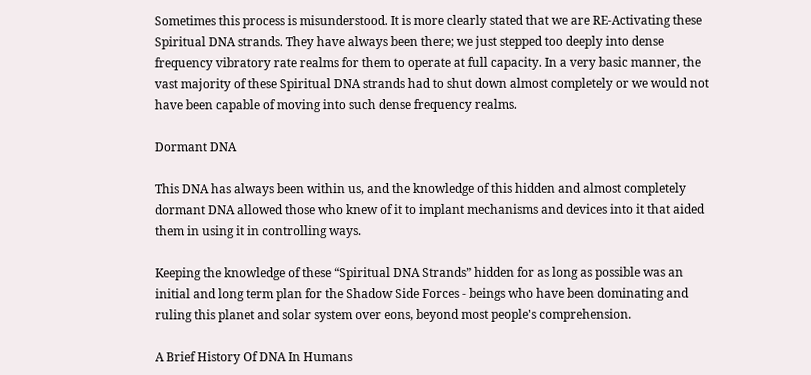Sometimes this process is misunderstood. It is more clearly stated that we are RE-Activating these Spiritual DNA strands. They have always been there; we just stepped too deeply into dense frequency vibratory rate realms for them to operate at full capacity. In a very basic manner, the vast majority of these Spiritual DNA strands had to shut down almost completely or we would not have been capable of moving into such dense frequency realms.

Dormant DNA

This DNA has always been within us, and the knowledge of this hidden and almost completely dormant DNA allowed those who knew of it to implant mechanisms and devices into it that aided them in using it in controlling ways.

Keeping the knowledge of these “Spiritual DNA Strands” hidden for as long as possible was an initial and long term plan for the Shadow Side Forces - beings who have been dominating and ruling this planet and solar system over eons, beyond most people's comprehension.

A Brief History Of DNA In Humans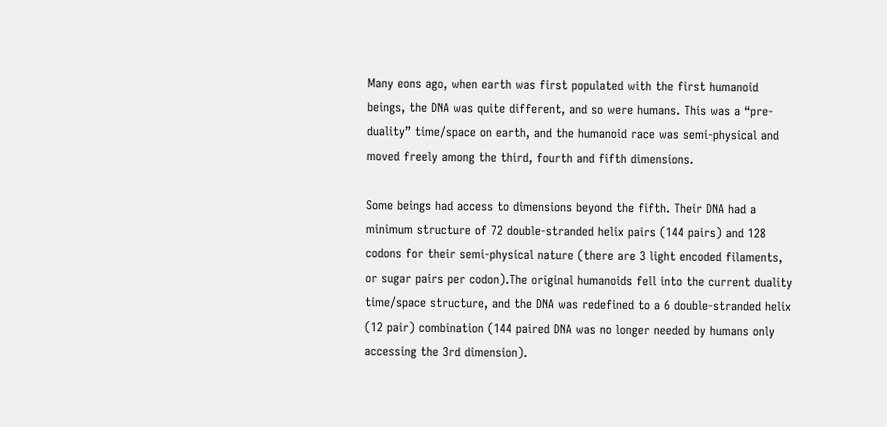Many eons ago, when earth was first populated with the first humanoid beings, the DNA was quite different, and so were humans. This was a “pre-duality” time/space on earth, and the humanoid race was semi-physical and moved freely among the third, fourth and fifth dimensions.

Some beings had access to dimensions beyond the fifth. Their DNA had a minimum structure of 72 double-stranded helix pairs (144 pairs) and 128 codons for their semi-physical nature (there are 3 light encoded filaments, or sugar pairs per codon).The original humanoids fell into the current duality time/space structure, and the DNA was redefined to a 6 double-stranded helix (12 pair) combination (144 paired DNA was no longer needed by humans only accessing the 3rd dimension).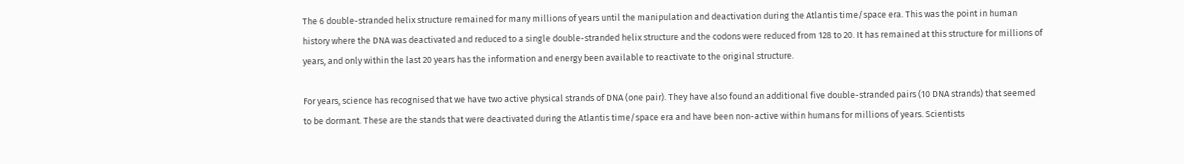The 6 double-stranded helix structure remained for many millions of years until the manipulation and deactivation during the Atlantis time/space era. This was the point in human history where the DNA was deactivated and reduced to a single double-stranded helix structure and the codons were reduced from 128 to 20. It has remained at this structure for millions of years, and only within the last 20 years has the information and energy been available to reactivate to the original structure.

For years, science has recognised that we have two active physical strands of DNA (one pair). They have also found an additional five double-stranded pairs (10 DNA strands) that seemed to be dormant. These are the stands that were deactivated during the Atlantis time/space era and have been non-active within humans for millions of years. Scientists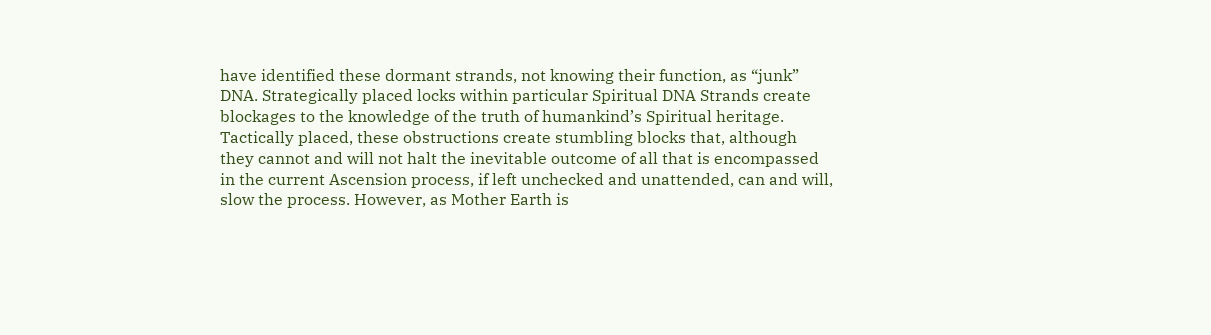have identified these dormant strands, not knowing their function, as “junk” DNA. Strategically placed locks within particular Spiritual DNA Strands create blockages to the knowledge of the truth of humankind’s Spiritual heritage. Tactically placed, these obstructions create stumbling blocks that, although they cannot and will not halt the inevitable outcome of all that is encompassed in the current Ascension process, if left unchecked and unattended, can and will, slow the process. However, as Mother Earth is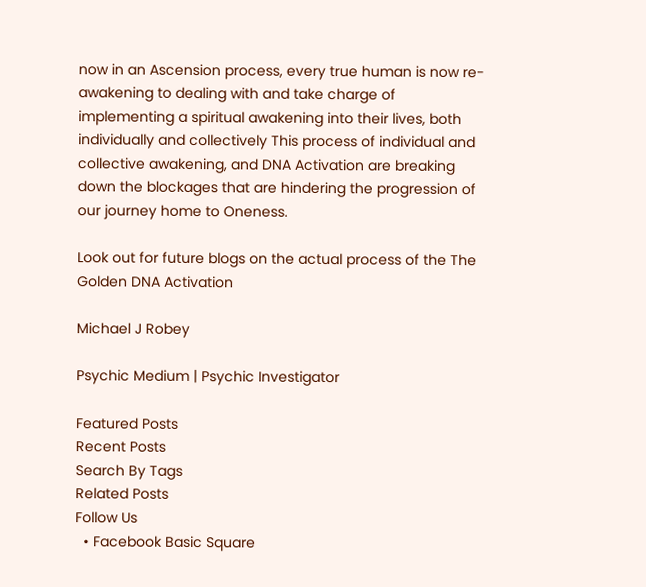now in an Ascension process, every true human is now re-awakening to dealing with and take charge of implementing a spiritual awakening into their lives, both individually and collectively This process of individual and collective awakening, and DNA Activation are breaking down the blockages that are hindering the progression of our journey home to Oneness.

Look out for future blogs on the actual process of the The Golden DNA Activation

Michael J Robey

Psychic Medium | Psychic Investigator

Featured Posts
Recent Posts
Search By Tags
Related Posts
Follow Us
  • Facebook Basic Square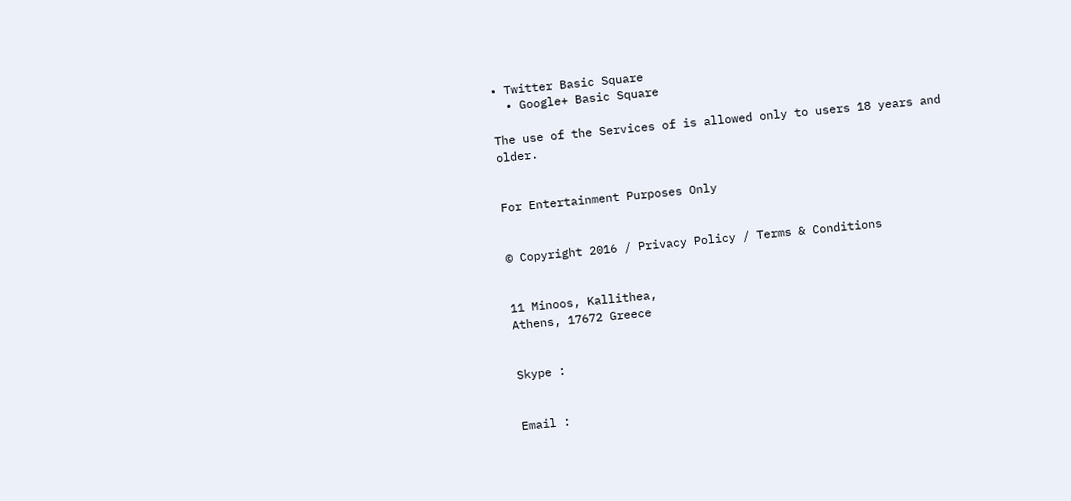• Twitter Basic Square
  • Google+ Basic Square

The use of the Services of is allowed only to users 18 years and older.


For Entertainment Purposes Only


© Copyright 2016 / Privacy Policy / Terms & Conditions


11 Minoos, Kallithea,
Athens, 17672 Greece


Skype :


Email :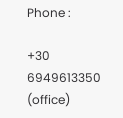Phone :

+30 6949613350 (office)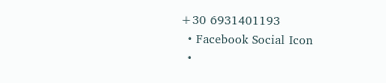+30 6931401193
  • Facebook Social Icon
  •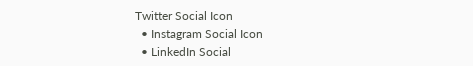Twitter Social Icon
  • Instagram Social Icon
  • LinkedIn Social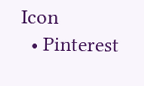Icon
  • Pinterest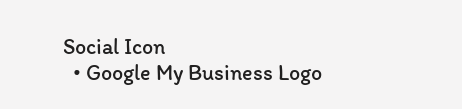Social Icon
  • Google My Business Logo